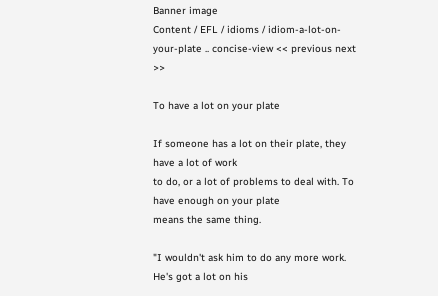Banner image
Content / EFL / idioms / idiom-a-lot-on-your-plate .. concise-view << previous next >>

To have a lot on your plate

If someone has a lot on their plate, they have a lot of work
to do, or a lot of problems to deal with. To have enough on your plate
means the same thing.

"I wouldn't ask him to do any more work. He's got a lot on his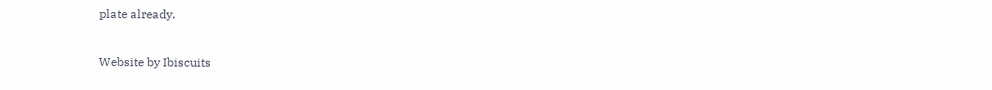plate already.

Website by Ibiscuits